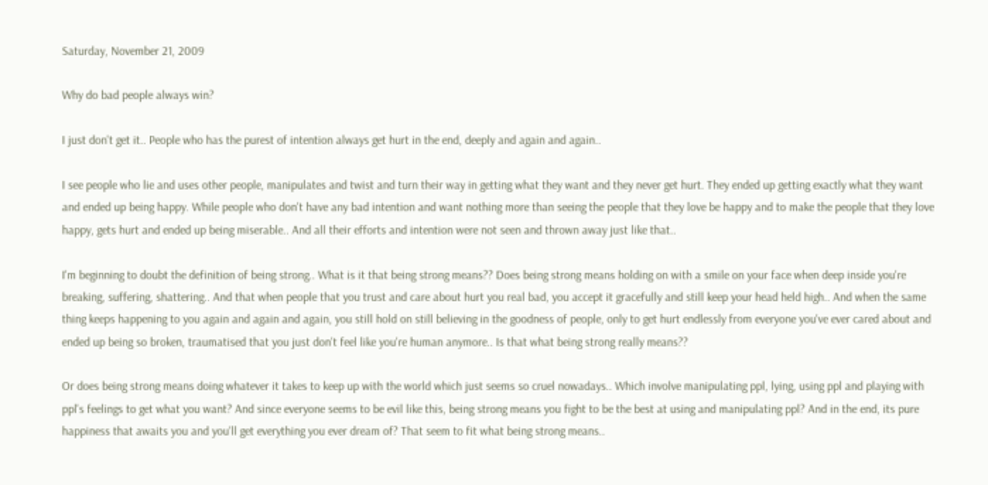Saturday, November 21, 2009

Why do bad people always win?

I just don't get it.. People who has the purest of intention always get hurt in the end, deeply and again and again..

I see people who lie and uses other people, manipulates and twist and turn their way in getting what they want and they never get hurt. They ended up getting exactly what they want and ended up being happy. While people who don't have any bad intention and want nothing more than seeing the people that they love be happy and to make the people that they love happy, gets hurt and ended up being miserable.. And all their efforts and intention were not seen and thrown away just like that..

I'm beginning to doubt the definition of being strong.. What is it that being strong means?? Does being strong means holding on with a smile on your face when deep inside you're breaking, suffering, shattering.. And that when people that you trust and care about hurt you real bad, you accept it gracefully and still keep your head held high.. And when the same thing keeps happening to you again and again and again, you still hold on still believing in the goodness of people, only to get hurt endlessly from everyone you've ever cared about and ended up being so broken, traumatised that you just don't feel like you're human anymore.. Is that what being strong really means??

Or does being strong means doing whatever it takes to keep up with the world which just seems so cruel nowadays.. Which involve manipulating ppl, lying, using ppl and playing with ppl's feelings to get what you want? And since everyone seems to be evil like this, being strong means you fight to be the best at using and manipulating ppl? And in the end, its pure happiness that awaits you and you'll get everything you ever dream of? That seem to fit what being strong means..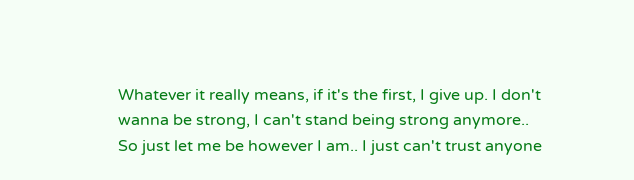Whatever it really means, if it's the first, I give up. I don't wanna be strong, I can't stand being strong anymore.. So just let me be however I am.. I just can't trust anyone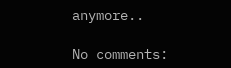anymore..

No comments: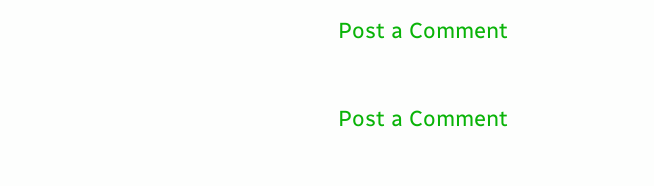Post a Comment

Post a Comment